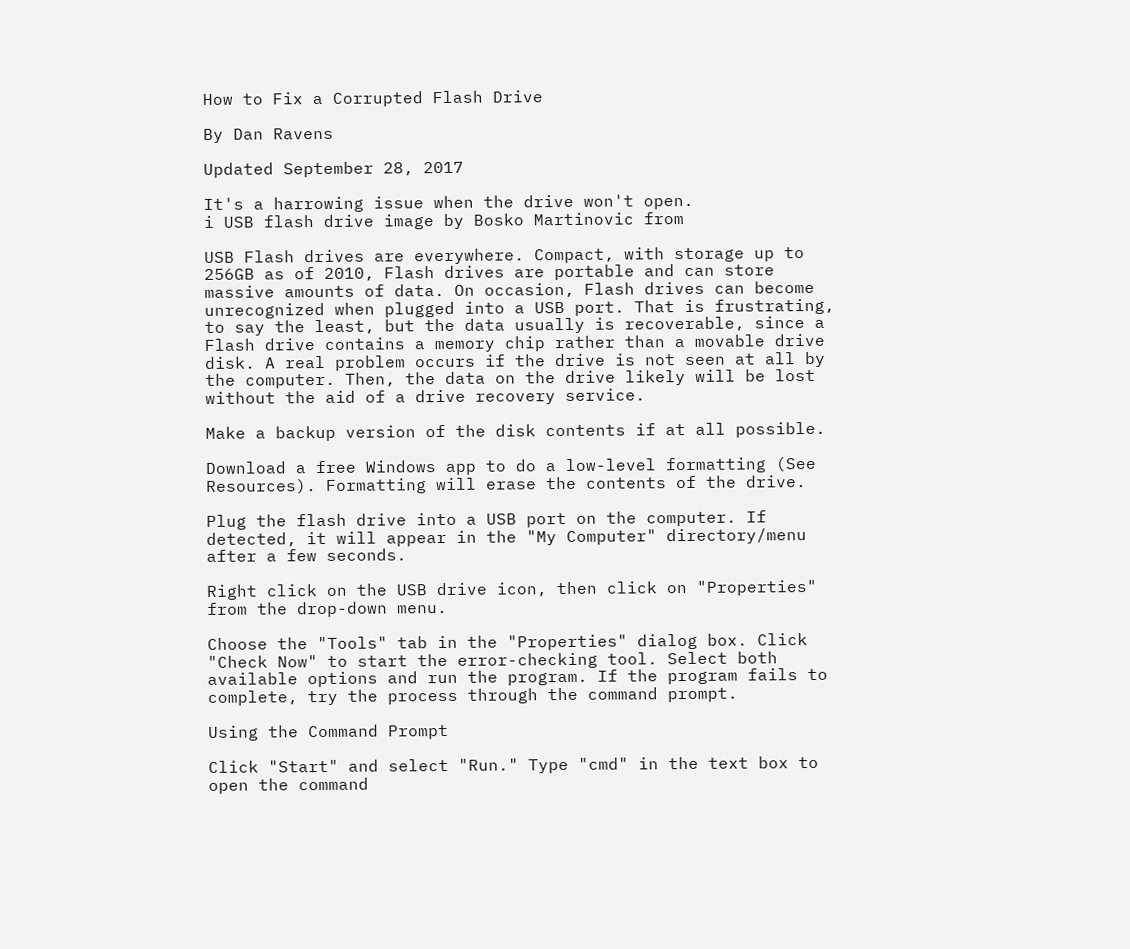How to Fix a Corrupted Flash Drive

By Dan Ravens

Updated September 28, 2017

It's a harrowing issue when the drive won't open.
i USB flash drive image by Bosko Martinovic from

USB Flash drives are everywhere. Compact, with storage up to 256GB as of 2010, Flash drives are portable and can store massive amounts of data. On occasion, Flash drives can become unrecognized when plugged into a USB port. That is frustrating, to say the least, but the data usually is recoverable, since a Flash drive contains a memory chip rather than a movable drive disk. A real problem occurs if the drive is not seen at all by the computer. Then, the data on the drive likely will be lost without the aid of a drive recovery service.

Make a backup version of the disk contents if at all possible.

Download a free Windows app to do a low-level formatting (See Resources). Formatting will erase the contents of the drive.

Plug the flash drive into a USB port on the computer. If detected, it will appear in the "My Computer" directory/menu after a few seconds.

Right click on the USB drive icon, then click on "Properties" from the drop-down menu.

Choose the "Tools" tab in the "Properties" dialog box. Click "Check Now" to start the error-checking tool. Select both available options and run the program. If the program fails to complete, try the process through the command prompt.

Using the Command Prompt

Click "Start" and select "Run." Type "cmd" in the text box to open the command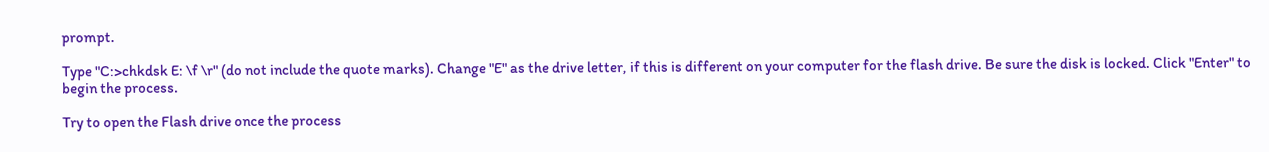prompt.

Type "C:>chkdsk E: \f \r" (do not include the quote marks). Change "E" as the drive letter, if this is different on your computer for the flash drive. Be sure the disk is locked. Click "Enter" to begin the process.

Try to open the Flash drive once the process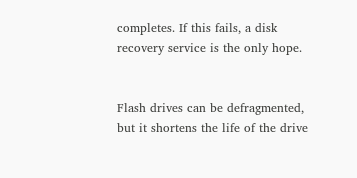completes. If this fails, a disk recovery service is the only hope.


Flash drives can be defragmented, but it shortens the life of the drive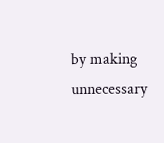by making unnecessary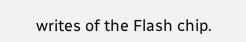writes of the Flash chip.